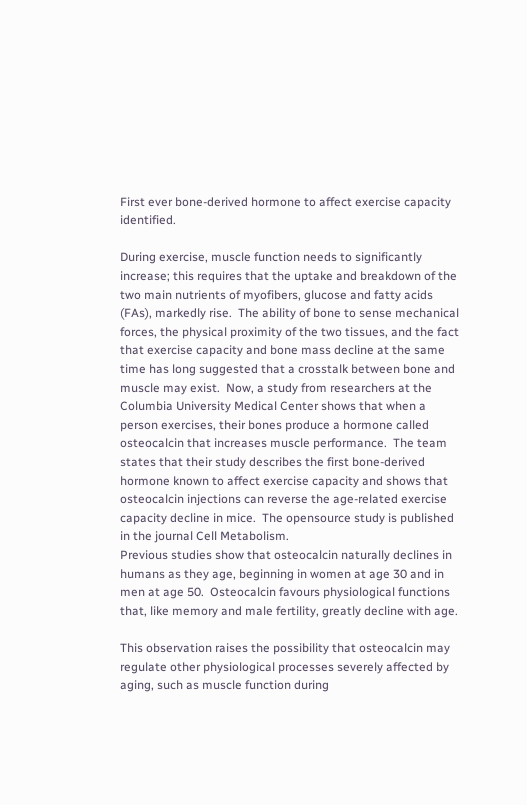First ever bone-derived hormone to affect exercise capacity identified.

During exercise, muscle function needs to significantly increase; this requires that the uptake and breakdown of the two main nutrients of myofibers, glucose and fatty acids (FAs), markedly rise.  The ability of bone to sense mechanical forces, the physical proximity of the two tissues, and the fact that exercise capacity and bone mass decline at the same time has long suggested that a crosstalk between bone and muscle may exist.  Now, a study from researchers at the Columbia University Medical Center shows that when a person exercises, their bones produce a hormone called osteocalcin that increases muscle performance.  The team states that their study describes the first bone-derived hormone known to affect exercise capacity and shows that osteocalcin injections can reverse the age-related exercise capacity decline in mice.  The opensource study is published in the journal Cell Metabolism.
Previous studies show that osteocalcin naturally declines in humans as they age, beginning in women at age 30 and in men at age 50.  Osteocalcin favours physiological functions that, like memory and male fertility, greatly decline with age.

This observation raises the possibility that osteocalcin may regulate other physiological processes severely affected by aging, such as muscle function during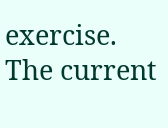exercise.  The current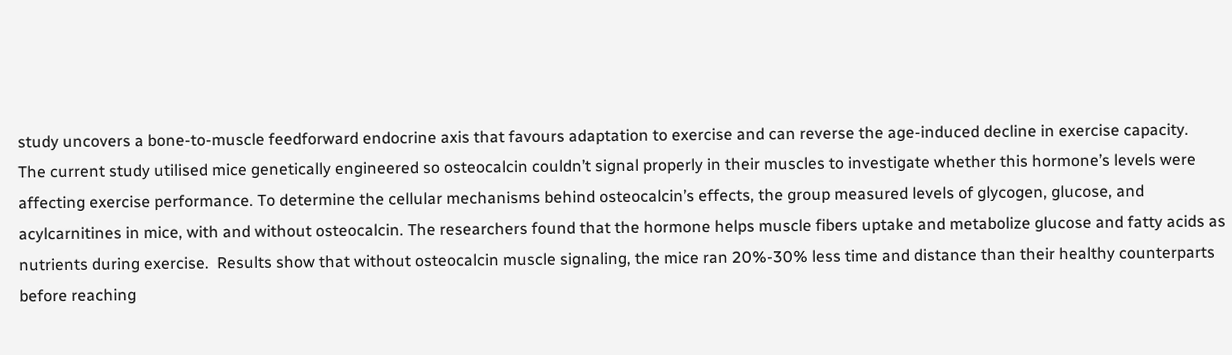study uncovers a bone-to-muscle feedforward endocrine axis that favours adaptation to exercise and can reverse the age-induced decline in exercise capacity.
The current study utilised mice genetically engineered so osteocalcin couldn’t signal properly in their muscles to investigate whether this hormone’s levels were affecting exercise performance. To determine the cellular mechanisms behind osteocalcin’s effects, the group measured levels of glycogen, glucose, and acylcarnitines in mice, with and without osteocalcin. The researchers found that the hormone helps muscle fibers uptake and metabolize glucose and fatty acids as nutrients during exercise.  Results show that without osteocalcin muscle signaling, the mice ran 20%-30% less time and distance than their healthy counterparts before reaching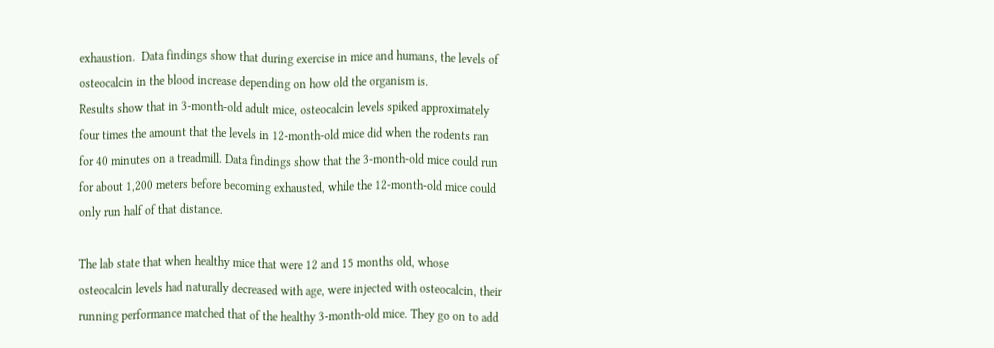exhaustion.  Data findings show that during exercise in mice and humans, the levels of osteocalcin in the blood increase depending on how old the organism is.
Results show that in 3-month-old adult mice, osteocalcin levels spiked approximately four times the amount that the levels in 12-month-old mice did when the rodents ran for 40 minutes on a treadmill. Data findings show that the 3-month-old mice could run for about 1,200 meters before becoming exhausted, while the 12-month-old mice could only run half of that distance.

The lab state that when healthy mice that were 12 and 15 months old, whose osteocalcin levels had naturally decreased with age, were injected with osteocalcin, their running performance matched that of the healthy 3-month-old mice. They go on to add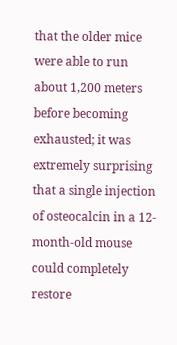that the older mice were able to run about 1,200 meters before becoming exhausted; it was extremely surprising that a single injection of osteocalcin in a 12-month-old mouse could completely restore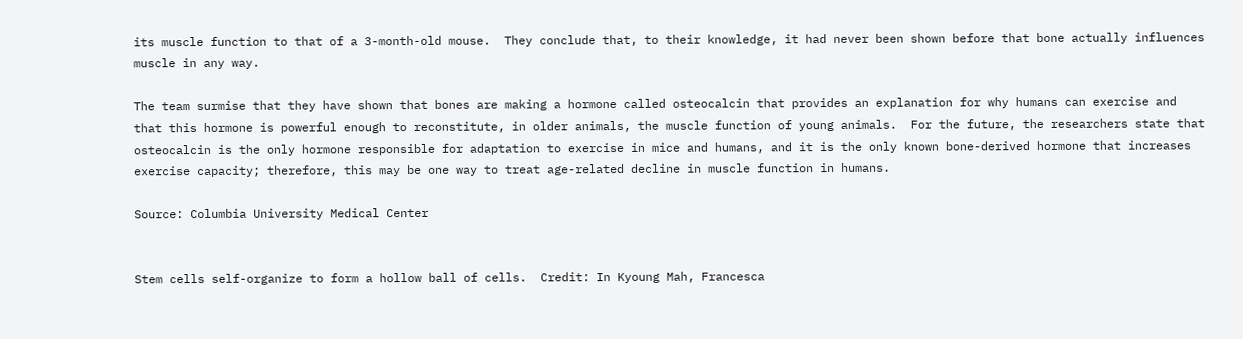its muscle function to that of a 3-month-old mouse.  They conclude that, to their knowledge, it had never been shown before that bone actually influences muscle in any way.

The team surmise that they have shown that bones are making a hormone called osteocalcin that provides an explanation for why humans can exercise and that this hormone is powerful enough to reconstitute, in older animals, the muscle function of young animals.  For the future, the researchers state that osteocalcin is the only hormone responsible for adaptation to exercise in mice and humans, and it is the only known bone-derived hormone that increases exercise capacity; therefore, this may be one way to treat age-related decline in muscle function in humans.

Source: Columbia University Medical Center


Stem cells self-organize to form a hollow ball of cells.  Credit: In Kyoung Mah, Francesca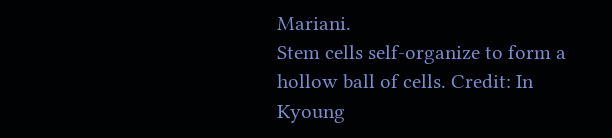Mariani.
Stem cells self-organize to form a hollow ball of cells. Credit: In Kyoung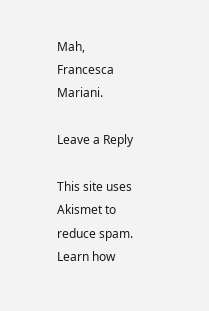Mah, Francesca Mariani.

Leave a Reply

This site uses Akismet to reduce spam. Learn how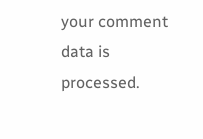your comment data is processed.